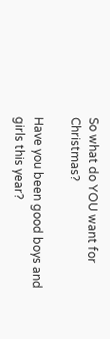So what do YOU want for Christmas?

Have you been good boys and girls this year?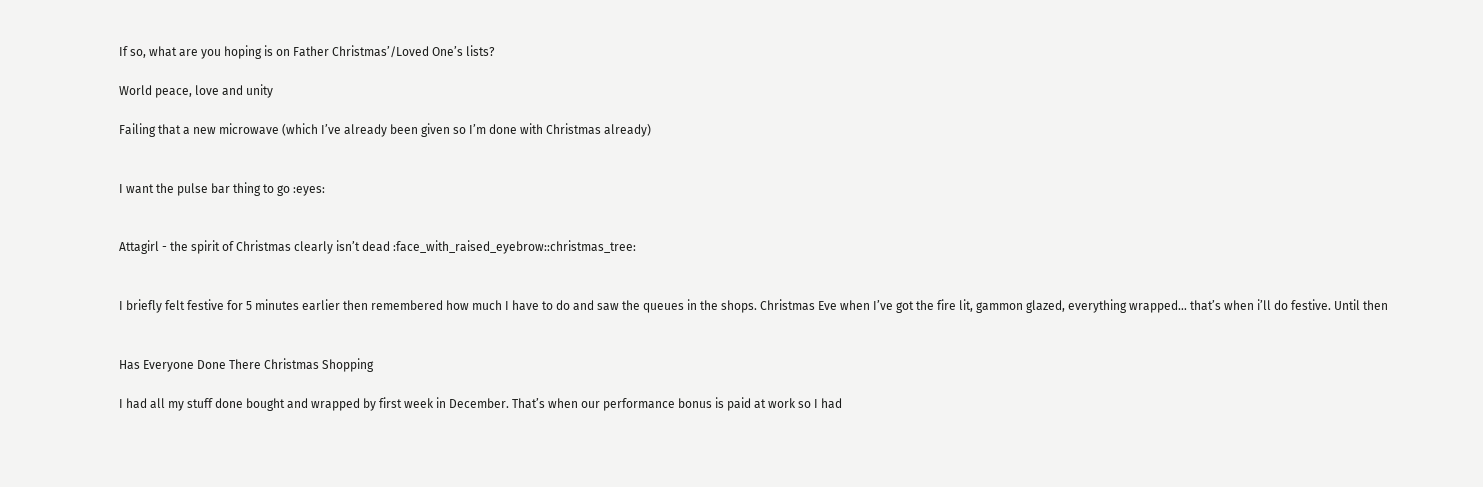If so, what are you hoping is on Father Christmas’/Loved One’s lists?

World peace, love and unity

Failing that a new microwave (which I’ve already been given so I’m done with Christmas already)


I want the pulse bar thing to go :eyes:


Attagirl - the spirit of Christmas clearly isn’t dead :face_with_raised_eyebrow::christmas_tree:


I briefly felt festive for 5 minutes earlier then remembered how much I have to do and saw the queues in the shops. Christmas Eve when I’ve got the fire lit, gammon glazed, everything wrapped… that’s when i’ll do festive. Until then


Has Everyone Done There Christmas Shopping

I had all my stuff done bought and wrapped by first week in December. That’s when our performance bonus is paid at work so I had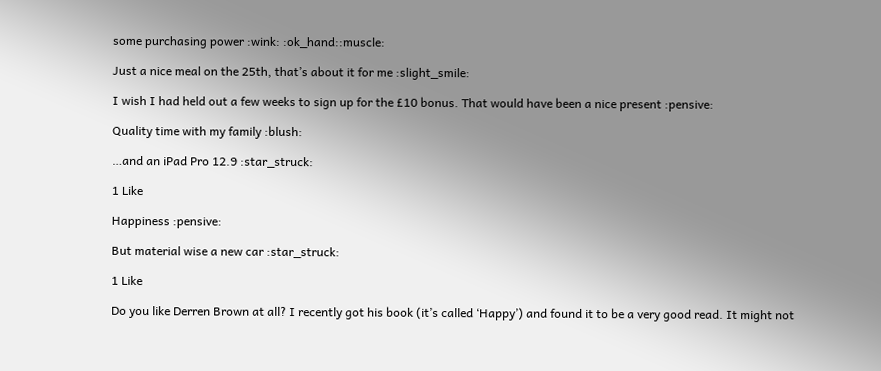some purchasing power :wink: :ok_hand::muscle:

Just a nice meal on the 25th, that’s about it for me :slight_smile:

I wish I had held out a few weeks to sign up for the £10 bonus. That would have been a nice present :pensive:

Quality time with my family :blush:

…and an iPad Pro 12.9 :star_struck:

1 Like

Happiness :pensive:

But material wise a new car :star_struck:

1 Like

Do you like Derren Brown at all? I recently got his book (it’s called ‘Happy’) and found it to be a very good read. It might not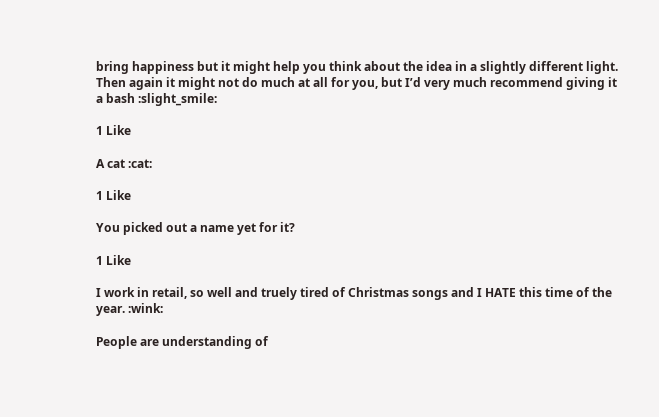bring happiness but it might help you think about the idea in a slightly different light. Then again it might not do much at all for you, but I’d very much recommend giving it a bash :slight_smile:

1 Like

A cat :cat:

1 Like

You picked out a name yet for it?

1 Like

I work in retail, so well and truely tired of Christmas songs and I HATE this time of the year. :wink:

People are understanding of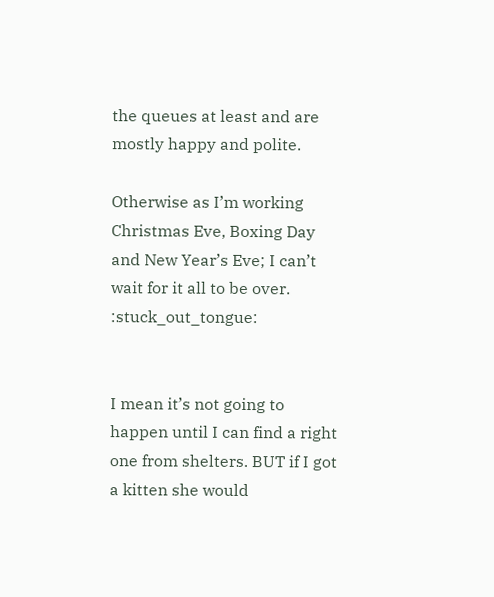the queues at least and are mostly happy and polite.

Otherwise as I’m working Christmas Eve, Boxing Day and New Year’s Eve; I can’t wait for it all to be over. :stuck_out_tongue:


I mean it’s not going to happen until I can find a right one from shelters. BUT if I got a kitten she would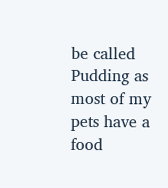be called Pudding as most of my pets have a food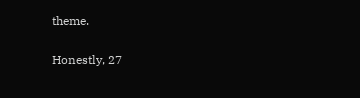theme.


Honestly, 27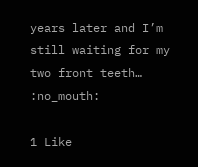years later and I’m still waiting for my two front teeth… :no_mouth:

1 Like